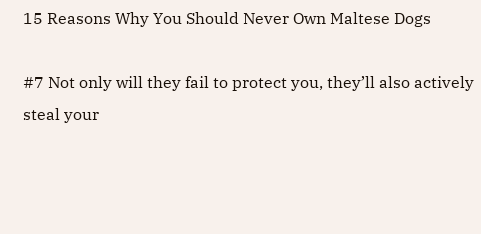15 Reasons Why You Should Never Own Maltese Dogs

#7 Not only will they fail to protect you, they’ll also actively steal your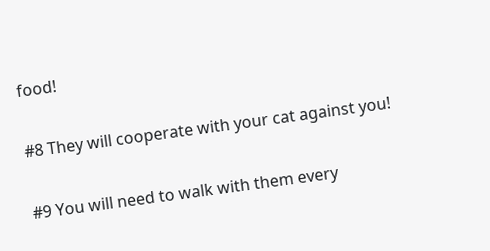food!

#8 They will cooperate with your cat against you!

#9 You will need to walk with them every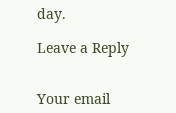day.

Leave a Reply


Your email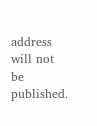address will not be published.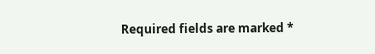Required fields are marked *